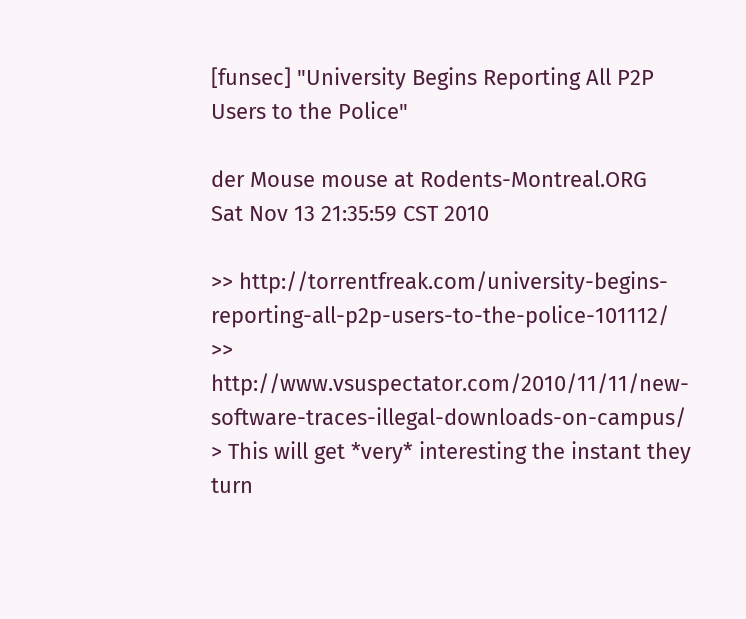[funsec] "University Begins Reporting All P2P Users to the Police"

der Mouse mouse at Rodents-Montreal.ORG
Sat Nov 13 21:35:59 CST 2010

>> http://torrentfreak.com/university-begins-reporting-all-p2p-users-to-the-police-101112/
>> http://www.vsuspectator.com/2010/11/11/new-software-traces-illegal-downloads-on-campus/
> This will get *very* interesting the instant they turn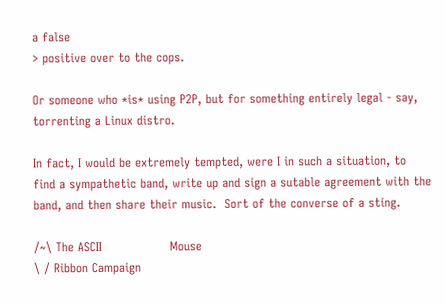a false
> positive over to the cops.

Or someone who *is* using P2P, but for something entirely legal - say,
torrenting a Linux distro.

In fact, I would be extremely tempted, were I in such a situation, to
find a sympathetic band, write up and sign a sutable agreement with the
band, and then share their music.  Sort of the converse of a sting.

/~\ The ASCII                 Mouse
\ / Ribbon Campaign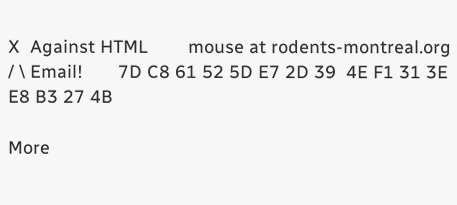X  Against HTML        mouse at rodents-montreal.org
/ \ Email!       7D C8 61 52 5D E7 2D 39  4E F1 31 3E E8 B3 27 4B

More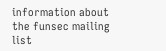information about the funsec mailing list